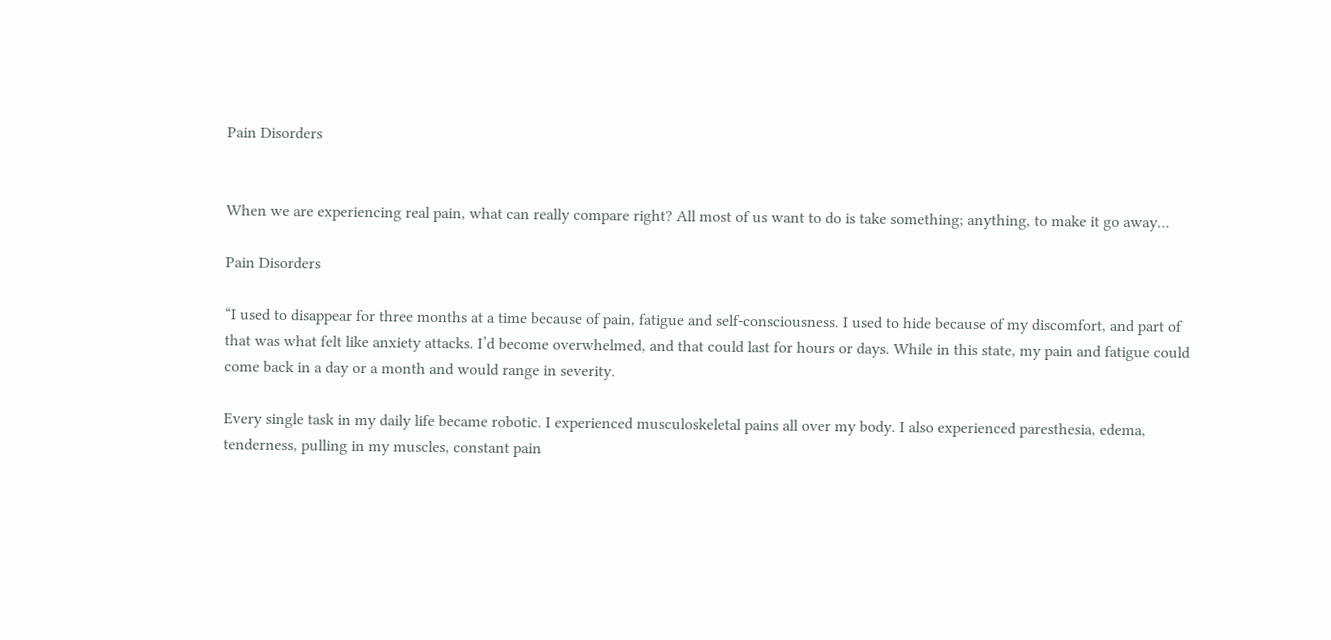Pain Disorders


When we are experiencing real pain, what can really compare right? All most of us want to do is take something; anything, to make it go away…

Pain Disorders

“I used to disappear for three months at a time because of pain, fatigue and self-consciousness. I used to hide because of my discomfort, and part of that was what felt like anxiety attacks. I’d become overwhelmed, and that could last for hours or days. While in this state, my pain and fatigue could come back in a day or a month and would range in severity.

Every single task in my daily life became robotic. I experienced musculoskeletal pains all over my body. I also experienced paresthesia, edema, tenderness, pulling in my muscles, constant pain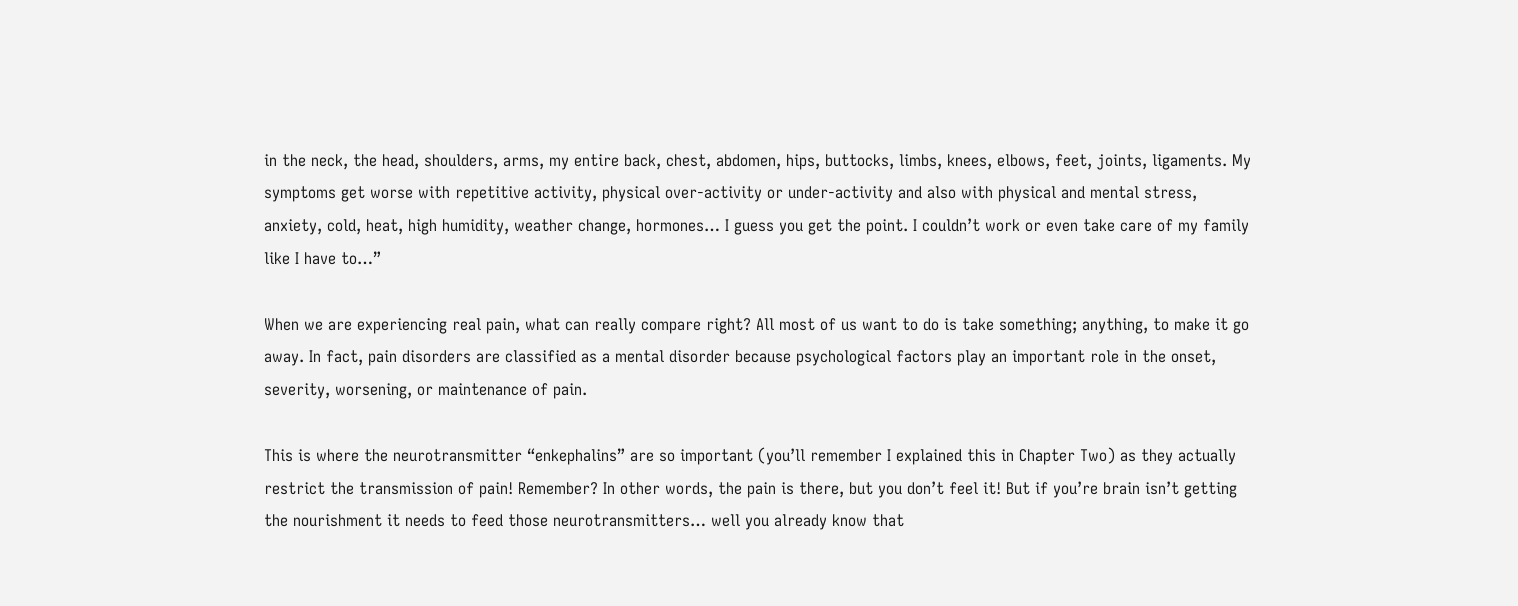in the neck, the head, shoulders, arms, my entire back, chest, abdomen, hips, buttocks, limbs, knees, elbows, feet, joints, ligaments. My symptoms get worse with repetitive activity, physical over-activity or under-activity and also with physical and mental stress, anxiety, cold, heat, high humidity, weather change, hormones… I guess you get the point. I couldn’t work or even take care of my family like I have to…”

When we are experiencing real pain, what can really compare right? All most of us want to do is take something; anything, to make it go away. In fact, pain disorders are classified as a mental disorder because psychological factors play an important role in the onset, severity, worsening, or maintenance of pain.

This is where the neurotransmitter “enkephalins” are so important (you’ll remember I explained this in Chapter Two) as they actually restrict the transmission of pain! Remember? In other words, the pain is there, but you don’t feel it! But if you’re brain isn’t getting the nourishment it needs to feed those neurotransmitters… well you already know that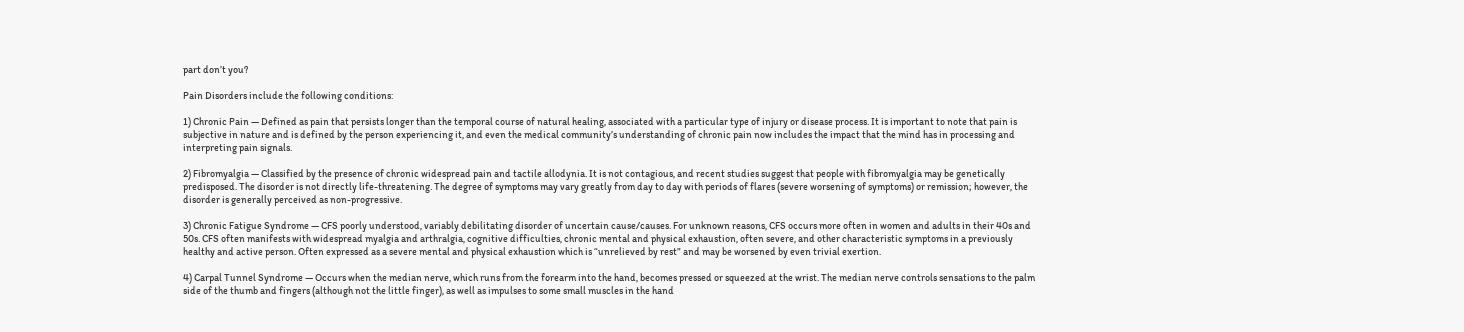part don’t you?

Pain Disorders include the following conditions:

1) Chronic Pain — Defined as pain that persists longer than the temporal course of natural healing, associated with a particular type of injury or disease process. It is important to note that pain is subjective in nature and is defined by the person experiencing it, and even the medical community’s understanding of chronic pain now includes the impact that the mind has in processing and interpreting pain signals.

2) Fibromyalgia — Classified by the presence of chronic widespread pain and tactile allodynia. It is not contagious, and recent studies suggest that people with fibromyalgia may be genetically predisposed. The disorder is not directly life-threatening. The degree of symptoms may vary greatly from day to day with periods of flares (severe worsening of symptoms) or remission; however, the disorder is generally perceived as non-progressive.

3) Chronic Fatigue Syndrome — CFS poorly understood, variably debilitating disorder of uncertain cause/causes. For unknown reasons, CFS occurs more often in women and adults in their 40s and 50s. CFS often manifests with widespread myalgia and arthralgia, cognitive difficulties, chronic mental and physical exhaustion, often severe, and other characteristic symptoms in a previously healthy and active person. Often expressed as a severe mental and physical exhaustion which is “unrelieved by rest” and may be worsened by even trivial exertion.

4) Carpal Tunnel Syndrome — Occurs when the median nerve, which runs from the forearm into the hand, becomes pressed or squeezed at the wrist. The median nerve controls sensations to the palm side of the thumb and fingers (although not the little finger), as well as impulses to some small muscles in the hand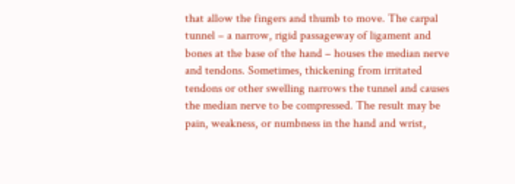that allow the fingers and thumb to move. The carpal tunnel – a narrow, rigid passageway of ligament and bones at the base of the hand – houses the median nerve and tendons. Sometimes, thickening from irritated tendons or other swelling narrows the tunnel and causes the median nerve to be compressed. The result may be pain, weakness, or numbness in the hand and wrist,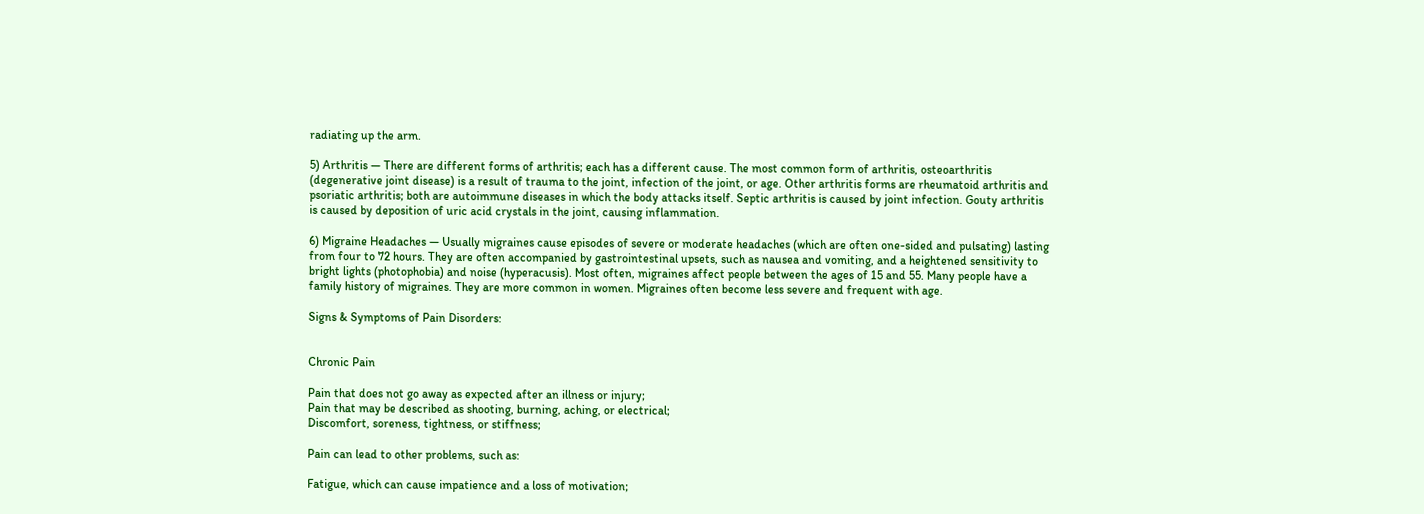radiating up the arm.

5) Arthritis — There are different forms of arthritis; each has a different cause. The most common form of arthritis, osteoarthritis (degenerative joint disease) is a result of trauma to the joint, infection of the joint, or age. Other arthritis forms are rheumatoid arthritis and psoriatic arthritis; both are autoimmune diseases in which the body attacks itself. Septic arthritis is caused by joint infection. Gouty arthritis is caused by deposition of uric acid crystals in the joint, causing inflammation.

6) Migraine Headaches — Usually migraines cause episodes of severe or moderate headaches (which are often one-sided and pulsating) lasting from four to 72 hours. They are often accompanied by gastrointestinal upsets, such as nausea and vomiting, and a heightened sensitivity to bright lights (photophobia) and noise (hyperacusis). Most often, migraines affect people between the ages of 15 and 55. Many people have a family history of migraines. They are more common in women. Migraines often become less severe and frequent with age.

Signs & Symptoms of Pain Disorders:


Chronic Pain

Pain that does not go away as expected after an illness or injury;
Pain that may be described as shooting, burning, aching, or electrical;
Discomfort, soreness, tightness, or stiffness;

Pain can lead to other problems, such as:

Fatigue, which can cause impatience and a loss of motivation;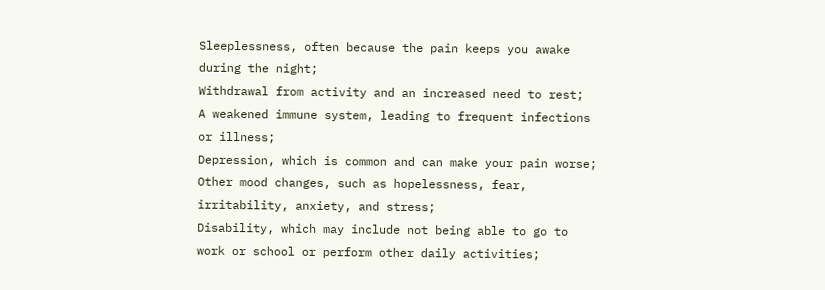Sleeplessness, often because the pain keeps you awake during the night;
Withdrawal from activity and an increased need to rest;
A weakened immune system, leading to frequent infections or illness;
Depression, which is common and can make your pain worse;
Other mood changes, such as hopelessness, fear, irritability, anxiety, and stress;
Disability, which may include not being able to go to work or school or perform other daily activities;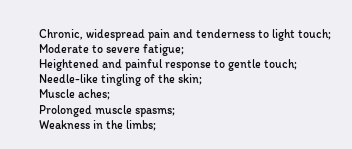Chronic, widespread pain and tenderness to light touch;
Moderate to severe fatigue;
Heightened and painful response to gentle touch;
Needle-like tingling of the skin;
Muscle aches;
Prolonged muscle spasms;
Weakness in the limbs;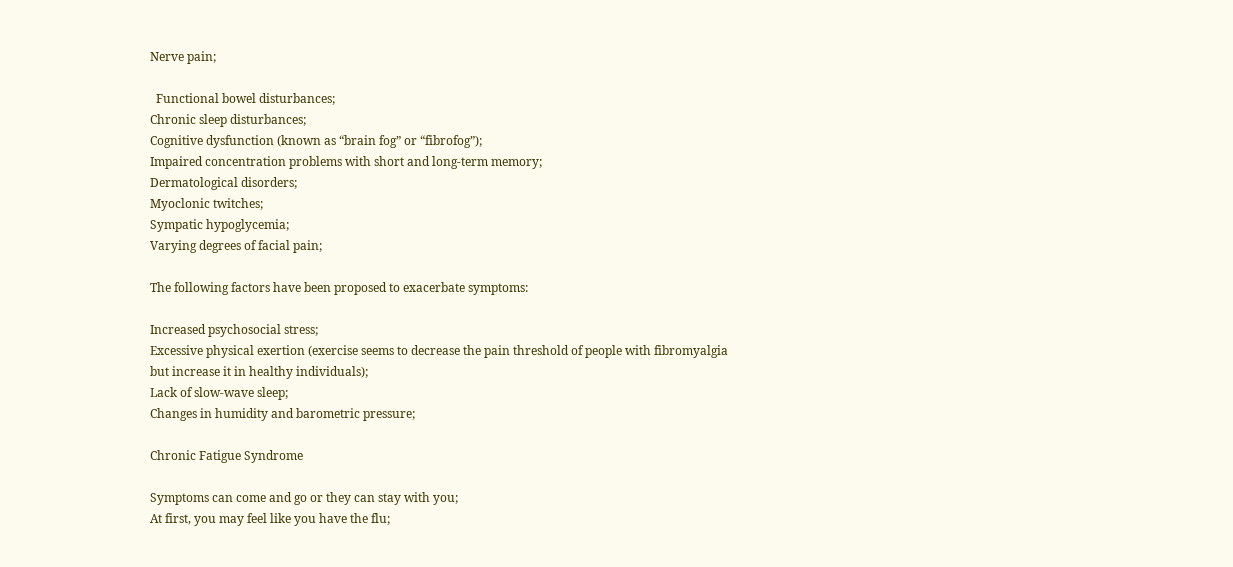Nerve pain;

  Functional bowel disturbances;
Chronic sleep disturbances;
Cognitive dysfunction (known as “brain fog” or “fibrofog”);
Impaired concentration problems with short and long-term memory;
Dermatological disorders;
Myoclonic twitches;
Sympatic hypoglycemia;
Varying degrees of facial pain;

The following factors have been proposed to exacerbate symptoms:

Increased psychosocial stress;
Excessive physical exertion (exercise seems to decrease the pain threshold of people with fibromyalgia but increase it in healthy individuals);
Lack of slow-wave sleep;
Changes in humidity and barometric pressure;

Chronic Fatigue Syndrome

Symptoms can come and go or they can stay with you;
At first, you may feel like you have the flu;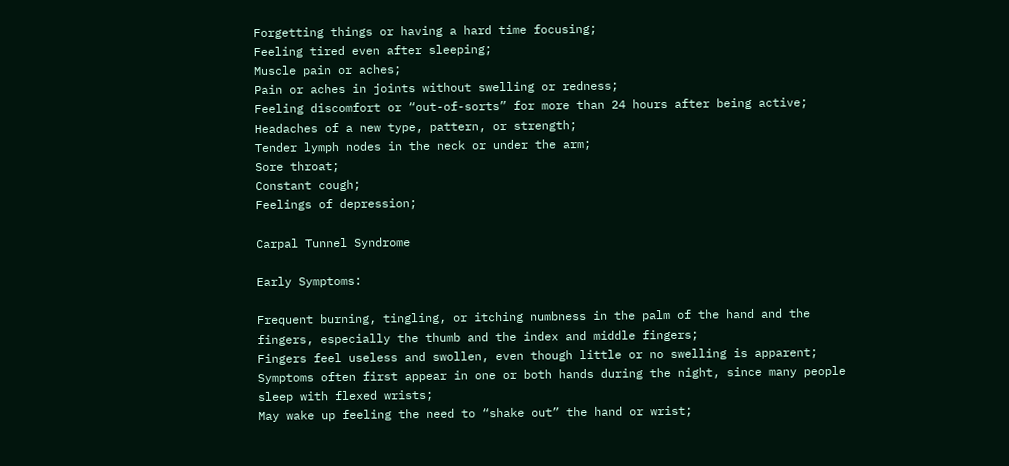Forgetting things or having a hard time focusing;
Feeling tired even after sleeping;
Muscle pain or aches;
Pain or aches in joints without swelling or redness;
Feeling discomfort or “out-of-sorts” for more than 24 hours after being active;
Headaches of a new type, pattern, or strength;
Tender lymph nodes in the neck or under the arm;
Sore throat;
Constant cough;
Feelings of depression;

Carpal Tunnel Syndrome

Early Symptoms:

Frequent burning, tingling, or itching numbness in the palm of the hand and the fingers, especially the thumb and the index and middle fingers;
Fingers feel useless and swollen, even though little or no swelling is apparent;
Symptoms often first appear in one or both hands during the night, since many people sleep with flexed wrists;
May wake up feeling the need to “shake out” the hand or wrist;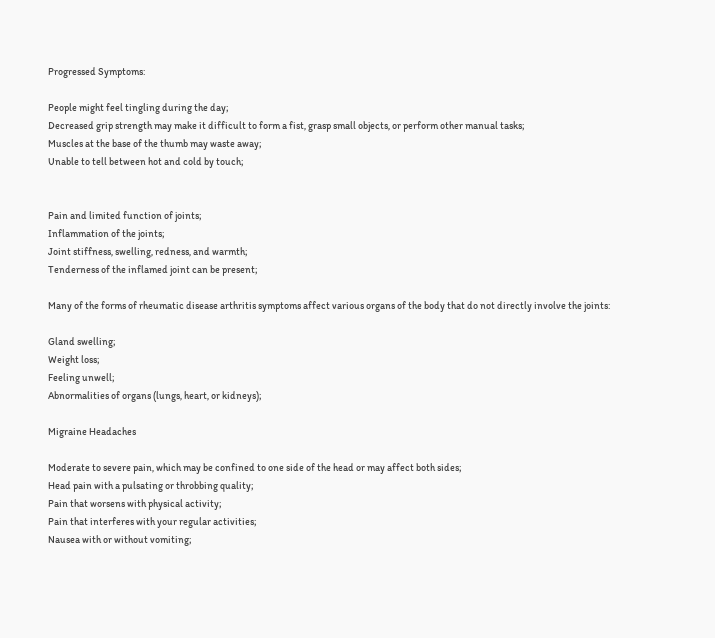Progressed Symptoms:

People might feel tingling during the day;
Decreased grip strength may make it difficult to form a fist, grasp small objects, or perform other manual tasks;
Muscles at the base of the thumb may waste away;
Unable to tell between hot and cold by touch;


Pain and limited function of joints;
Inflammation of the joints;
Joint stiffness, swelling, redness, and warmth;
Tenderness of the inflamed joint can be present;

Many of the forms of rheumatic disease arthritis symptoms affect various organs of the body that do not directly involve the joints:

Gland swelling;
Weight loss;
Feeling unwell;
Abnormalities of organs (lungs, heart, or kidneys);

Migraine Headaches

Moderate to severe pain, which may be confined to one side of the head or may affect both sides;
Head pain with a pulsating or throbbing quality;
Pain that worsens with physical activity;
Pain that interferes with your regular activities;
Nausea with or without vomiting;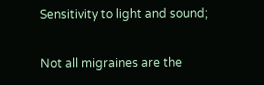Sensitivity to light and sound;

Not all migraines are the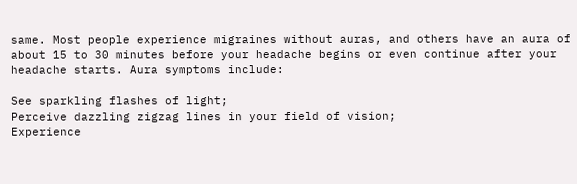same. Most people experience migraines without auras, and others have an aura of about 15 to 30 minutes before your headache begins or even continue after your headache starts. Aura symptoms include:

See sparkling flashes of light;
Perceive dazzling zigzag lines in your field of vision;
Experience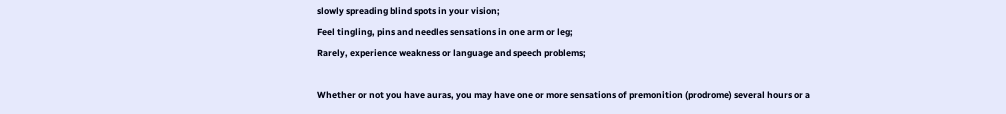slowly spreading blind spots in your vision;
Feel tingling, pins and needles sensations in one arm or leg;
Rarely, experience weakness or language and speech problems;

Whether or not you have auras, you may have one or more sensations of premonition (prodrome) several hours or a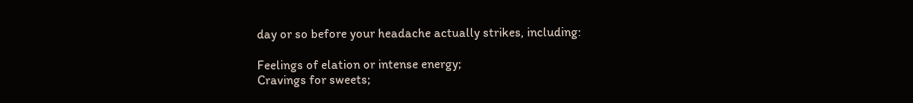day or so before your headache actually strikes, including:

Feelings of elation or intense energy;
Cravings for sweets;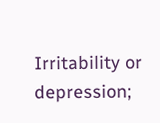Irritability or depression;